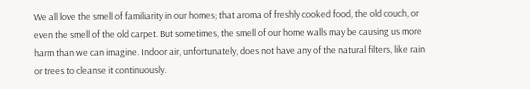We all love the smell of familiarity in our homes; that aroma of freshly cooked food, the old couch, or even the smell of the old carpet. But sometimes, the smell of our home walls may be causing us more harm than we can imagine. Indoor air, unfortunately, does not have any of the natural filters, like rain or trees to cleanse it continuously.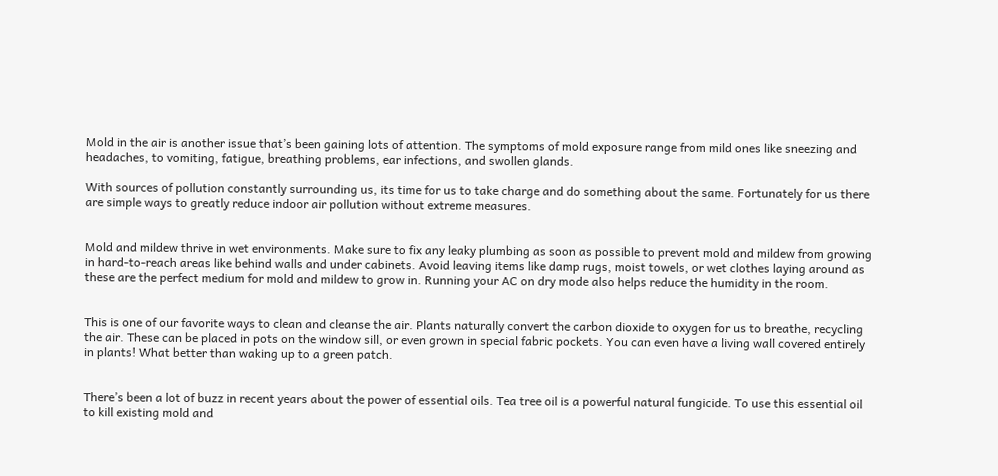Mold in the air is another issue that’s been gaining lots of attention. The symptoms of mold exposure range from mild ones like sneezing and headaches, to vomiting, fatigue, breathing problems, ear infections, and swollen glands.

With sources of pollution constantly surrounding us, its time for us to take charge and do something about the same. Fortunately for us there are simple ways to greatly reduce indoor air pollution without extreme measures.


Mold and mildew thrive in wet environments. Make sure to fix any leaky plumbing as soon as possible to prevent mold and mildew from growing in hard-to-reach areas like behind walls and under cabinets. Avoid leaving items like damp rugs, moist towels, or wet clothes laying around as these are the perfect medium for mold and mildew to grow in. Running your AC on dry mode also helps reduce the humidity in the room.


This is one of our favorite ways to clean and cleanse the air. Plants naturally convert the carbon dioxide to oxygen for us to breathe, recycling the air. These can be placed in pots on the window sill, or even grown in special fabric pockets. You can even have a living wall covered entirely in plants! What better than waking up to a green patch.


There’s been a lot of buzz in recent years about the power of essential oils. Tea tree oil is a powerful natural fungicide. To use this essential oil to kill existing mold and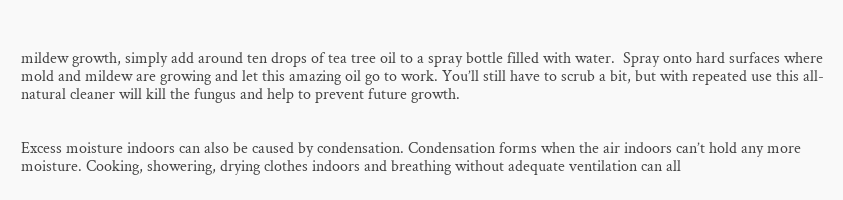mildew growth, simply add around ten drops of tea tree oil to a spray bottle filled with water.  Spray onto hard surfaces where mold and mildew are growing and let this amazing oil go to work. You’ll still have to scrub a bit, but with repeated use this all-natural cleaner will kill the fungus and help to prevent future growth.


Excess moisture indoors can also be caused by condensation. Condensation forms when the air indoors can’t hold any more moisture. Cooking, showering, drying clothes indoors and breathing without adequate ventilation can all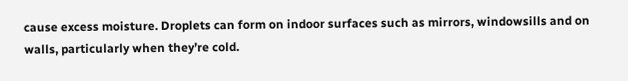cause excess moisture. Droplets can form on indoor surfaces such as mirrors, windowsills and on walls, particularly when they’re cold.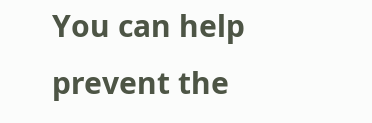You can help prevent the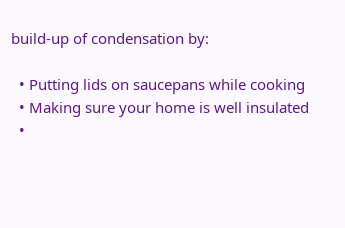build-up of condensation by:

  • Putting lids on saucepans while cooking
  • Making sure your home is well insulated
  •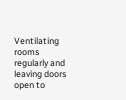Ventilating rooms regularly and leaving doors open to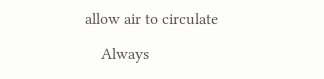allow air to circulate

    Always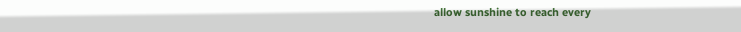allow sunshine to reach every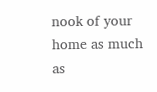nook of your home as much as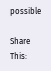possible

Share This: